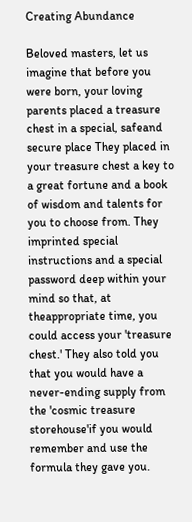Creating Abundance

Beloved masters, let us imagine that before you were born, your loving parents placed a treasure chest in a special, safeand secure place They placed in your treasure chest a key to a great fortune and a book of wisdom and talents for you to choose from. They imprinted special instructions and a special password deep within your mind so that, at theappropriate time, you could access your 'treasure chest.' They also told you that you would have a never-ending supply from the 'cosmic treasure storehouse'if you would remember and use the formula they gave you.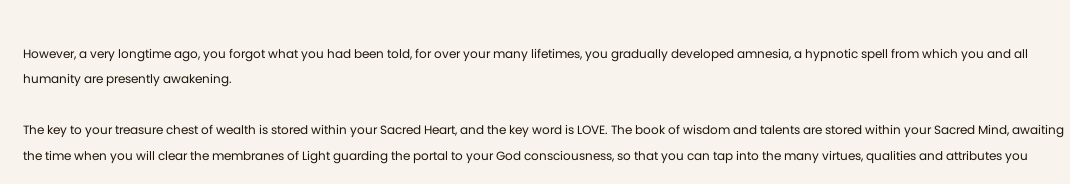However, a very longtime ago, you forgot what you had been told, for over your many lifetimes, you gradually developed amnesia, a hypnotic spell from which you and all humanity are presently awakening.

The key to your treasure chest of wealth is stored within your Sacred Heart, and the key word is LOVE. The book of wisdom and talents are stored within your Sacred Mind, awaiting the time when you will clear the membranes of Light guarding the portal to your God consciousness, so that you can tap into the many virtues, qualities and attributes you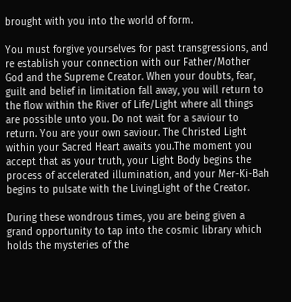brought with you into the world of form.

You must forgive yourselves for past transgressions, and re establish your connection with our Father/Mother God and the Supreme Creator. When your doubts, fear, guilt and belief in limitation fall away, you will return to the flow within the River of Life/Light where all things are possible unto you. Do not wait for a saviour to return. You are your own saviour. The Christed Light within your Sacred Heart awaits you.The moment you accept that as your truth, your Light Body begins the process of accelerated illumination, and your Mer-Ki-Bah begins to pulsate with the LivingLight of the Creator.

During these wondrous times, you are being given a grand opportunity to tap into the cosmic library which holds the mysteries of the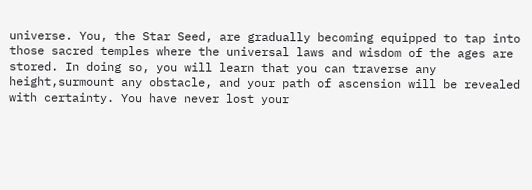universe. You, the Star Seed, are gradually becoming equipped to tap into those sacred temples where the universal laws and wisdom of the ages are stored. In doing so, you will learn that you can traverse any height,surmount any obstacle, and your path of ascension will be revealed with certainty. You have never lost your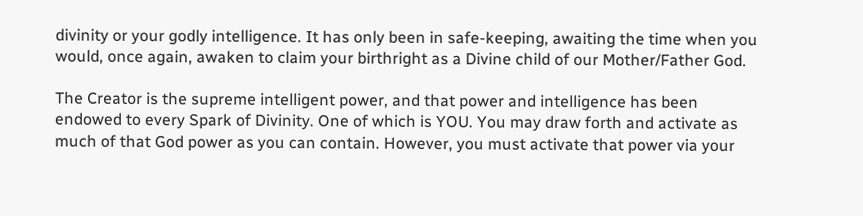divinity or your godly intelligence. It has only been in safe-keeping, awaiting the time when you would, once again, awaken to claim your birthright as a Divine child of our Mother/Father God.

The Creator is the supreme intelligent power, and that power and intelligence has been endowed to every Spark of Divinity. One of which is YOU. You may draw forth and activate as much of that God power as you can contain. However, you must activate that power via your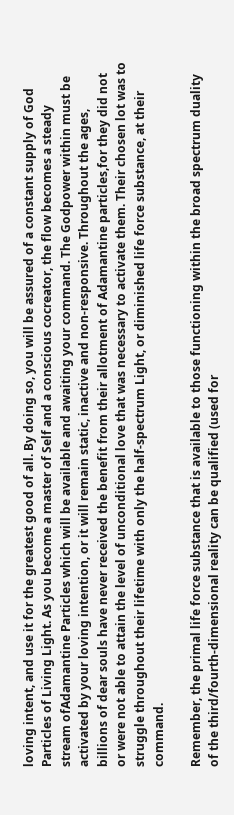loving intent, and use it for the greatest good of all. By doing so, you will be assured of a constant supply of God Particles of Living Light. As you become a master of Self and a conscious cocreator, the flow becomes a steady stream ofAdamantine Particles which will be available and awaiting your command. The Godpower within must be activated by your loving intention, or it will remain static, inactive and non-responsive. Throughout the ages, billions of dear souls have never received the benefit from their allotment of Adamantine particles,for they did not or were not able to attain the level of unconditional love that was necessary to activate them. Their chosen lot was to struggle throughout their lifetime with only the half-spectrum Light, or diminished life force substance, at their command.

Remember, the primal life force substance that is available to those functioning within the broad spectrum duality of the third/fourth-dimensional reality can be qualified (used for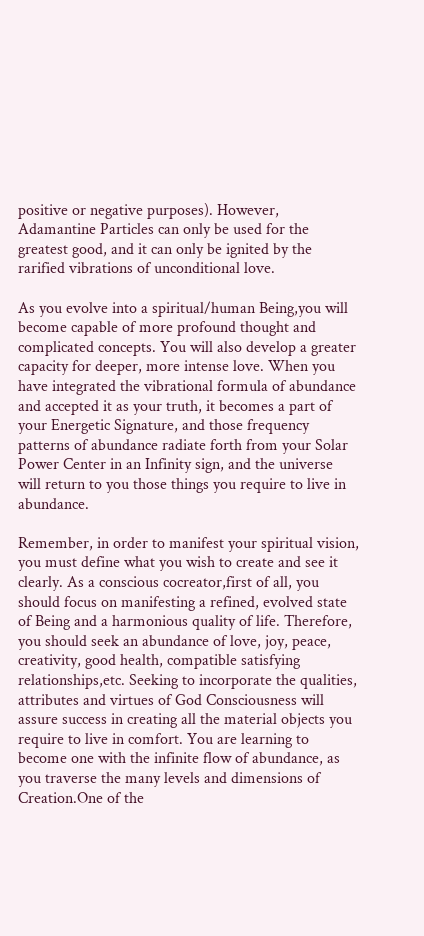positive or negative purposes). However, Adamantine Particles can only be used for the greatest good, and it can only be ignited by the rarified vibrations of unconditional love.

As you evolve into a spiritual/human Being,you will become capable of more profound thought and complicated concepts. You will also develop a greater capacity for deeper, more intense love. When you have integrated the vibrational formula of abundance and accepted it as your truth, it becomes a part of your Energetic Signature, and those frequency patterns of abundance radiate forth from your Solar Power Center in an Infinity sign, and the universe will return to you those things you require to live in abundance.

Remember, in order to manifest your spiritual vision, you must define what you wish to create and see it clearly. As a conscious cocreator,first of all, you should focus on manifesting a refined, evolved state of Being and a harmonious quality of life. Therefore, you should seek an abundance of love, joy, peace, creativity, good health, compatible satisfying relationships,etc. Seeking to incorporate the qualities, attributes and virtues of God Consciousness will assure success in creating all the material objects you require to live in comfort. You are learning to become one with the infinite flow of abundance, as you traverse the many levels and dimensions of Creation.One of the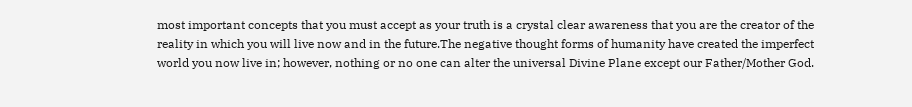most important concepts that you must accept as your truth is a crystal clear awareness that you are the creator of the reality in which you will live now and in the future.The negative thought forms of humanity have created the imperfect world you now live in; however, nothing or no one can alter the universal Divine Plane except our Father/Mother God.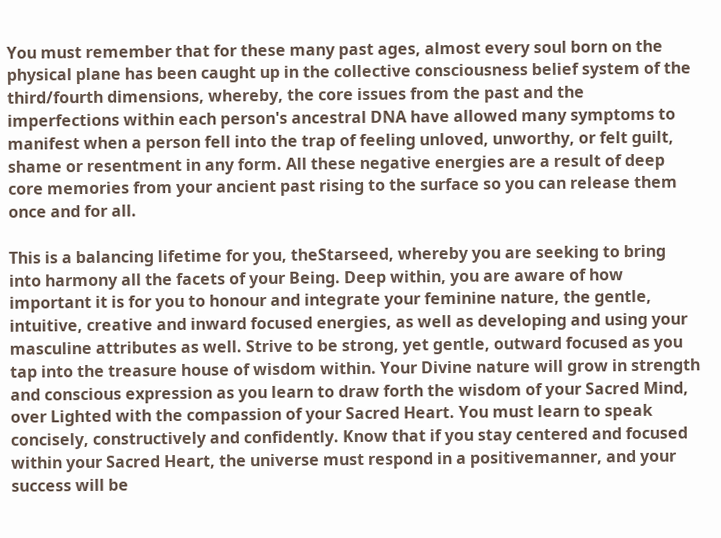You must remember that for these many past ages, almost every soul born on the physical plane has been caught up in the collective consciousness belief system of the third/fourth dimensions, whereby, the core issues from the past and the imperfections within each person's ancestral DNA have allowed many symptoms to manifest when a person fell into the trap of feeling unloved, unworthy, or felt guilt, shame or resentment in any form. All these negative energies are a result of deep core memories from your ancient past rising to the surface so you can release them once and for all.

This is a balancing lifetime for you, theStarseed, whereby you are seeking to bring into harmony all the facets of your Being. Deep within, you are aware of how important it is for you to honour and integrate your feminine nature, the gentle, intuitive, creative and inward focused energies, as well as developing and using your masculine attributes as well. Strive to be strong, yet gentle, outward focused as you tap into the treasure house of wisdom within. Your Divine nature will grow in strength and conscious expression as you learn to draw forth the wisdom of your Sacred Mind, over Lighted with the compassion of your Sacred Heart. You must learn to speak concisely, constructively and confidently. Know that if you stay centered and focused within your Sacred Heart, the universe must respond in a positivemanner, and your success will be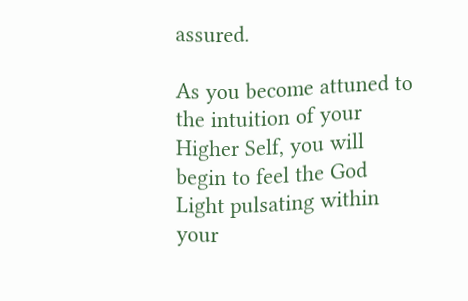assured.

As you become attuned to the intuition of your Higher Self, you will begin to feel the God Light pulsating within your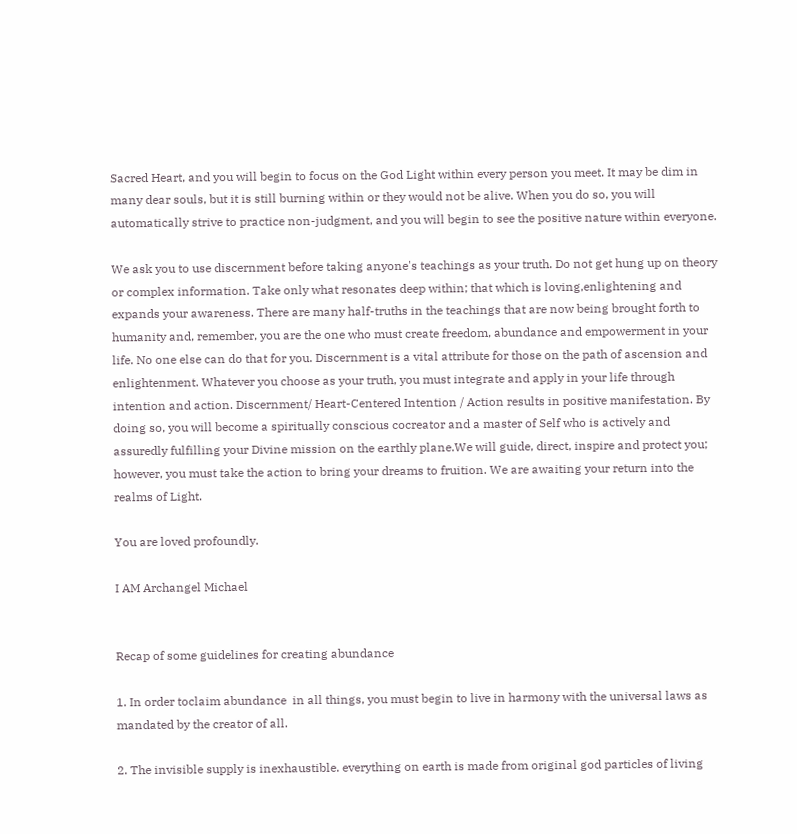Sacred Heart, and you will begin to focus on the God Light within every person you meet. It may be dim in many dear souls, but it is still burning within or they would not be alive. When you do so, you will automatically strive to practice non-judgment, and you will begin to see the positive nature within everyone.

We ask you to use discernment before taking anyone's teachings as your truth. Do not get hung up on theory or complex information. Take only what resonates deep within; that which is loving,enlightening and expands your awareness. There are many half-truths in the teachings that are now being brought forth to humanity and, remember, you are the one who must create freedom, abundance and empowerment in your life. No one else can do that for you. Discernment is a vital attribute for those on the path of ascension and enlightenment. Whatever you choose as your truth, you must integrate and apply in your life through intention and action. Discernment/ Heart-Centered Intention / Action results in positive manifestation. By doing so, you will become a spiritually conscious cocreator and a master of Self who is actively and assuredly fulfilling your Divine mission on the earthly plane.We will guide, direct, inspire and protect you; however, you must take the action to bring your dreams to fruition. We are awaiting your return into the realms of Light.

You are loved profoundly.

I AM Archangel Michael


Recap of some guidelines for creating abundance

1. In order toclaim abundance  in all things, you must begin to live in harmony with the universal laws as mandated by the creator of all.

2. The invisible supply is inexhaustible. everything on earth is made from original god particles of living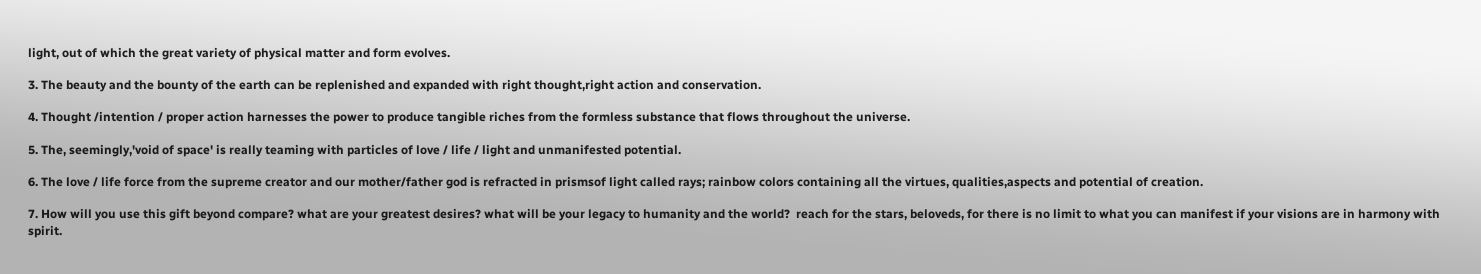light, out of which the great variety of physical matter and form evolves.

3. The beauty and the bounty of the earth can be replenished and expanded with right thought,right action and conservation.

4. Thought /intention / proper action harnesses the power to produce tangible riches from the formless substance that flows throughout the universe.

5. The, seemingly,'void of space' is really teaming with particles of love / life / light and unmanifested potential.

6. The love / life force from the supreme creator and our mother/father god is refracted in prismsof light called rays; rainbow colors containing all the virtues, qualities,aspects and potential of creation.

7. How will you use this gift beyond compare? what are your greatest desires? what will be your legacy to humanity and the world?  reach for the stars, beloveds, for there is no limit to what you can manifest if your visions are in harmony with spirit.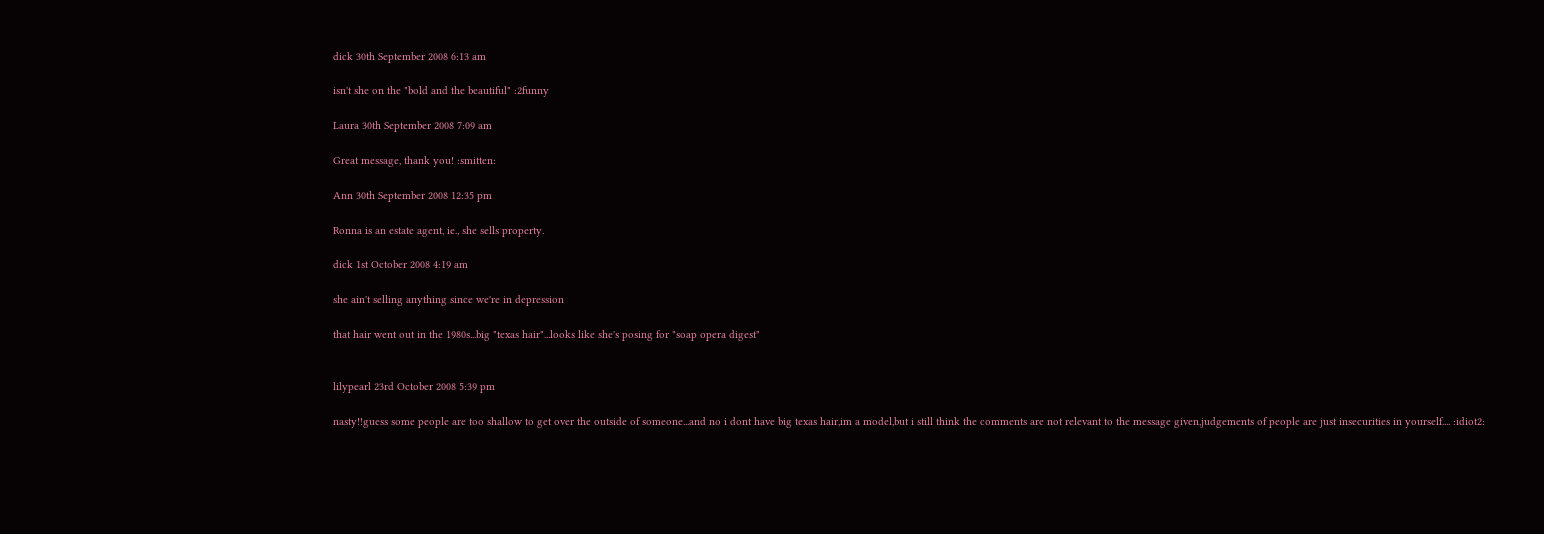dick 30th September 2008 6:13 am

isn't she on the "bold and the beautiful" :2funny

Laura 30th September 2008 7:09 am

Great message, thank you! :smitten:

Ann 30th September 2008 12:35 pm

Ronna is an estate agent, ie., she sells property.

dick 1st October 2008 4:19 am

she ain't selling anything since we're in depression

that hair went out in the 1980s...big "texas hair"...looks like she's posing for "soap opera digest"


lilypearl 23rd October 2008 5:39 pm

nasty!!guess some people are too shallow to get over the outside of someone...and no i dont have big texas hair,im a model,but i still think the comments are not relevant to the message given,judgements of people are just insecurities in yourself.... :idiot2: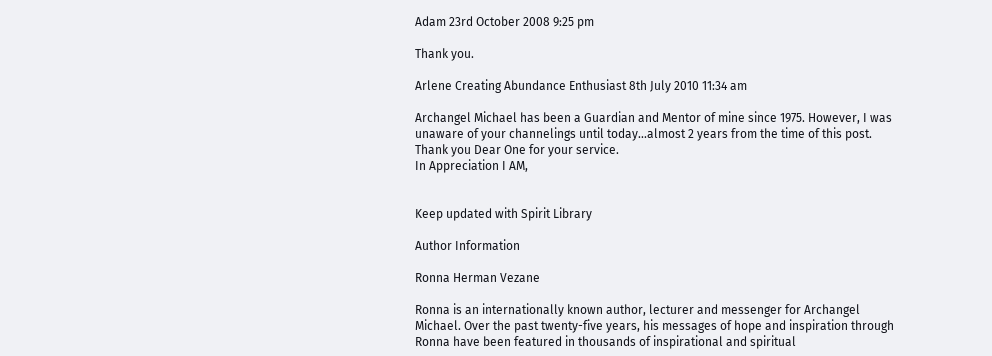Adam 23rd October 2008 9:25 pm

Thank you.

Arlene Creating Abundance Enthusiast 8th July 2010 11:34 am

Archangel Michael has been a Guardian and Mentor of mine since 1975. However, I was unaware of your channelings until today...almost 2 years from the time of this post. Thank you Dear One for your service.
In Appreciation I AM,


Keep updated with Spirit Library

Author Information

Ronna Herman Vezane

Ronna is an internationally known author, lecturer and messenger for Archangel Michael. Over the past twenty-five years, his messages of hope and inspiration through Ronna have been featured in thousands of inspirational and spiritual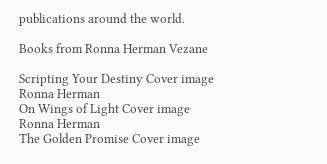publications around the world.

Books from Ronna Herman Vezane

Scripting Your Destiny Cover image
Ronna Herman
On Wings of Light Cover image
Ronna Herman
The Golden Promise Cover image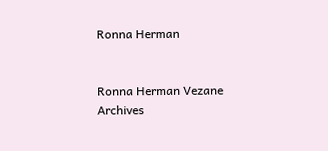Ronna Herman


Ronna Herman Vezane Archives